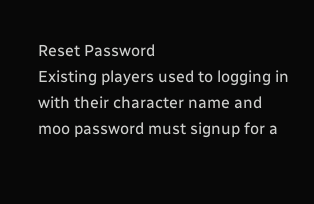Reset Password
Existing players used to logging in with their character name and moo password must signup for a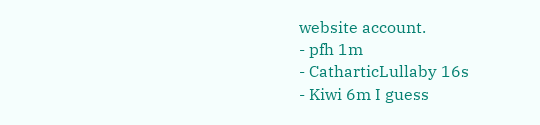website account.
- pfh 1m
- CatharticLullaby 16s
- Kiwi 6m I guess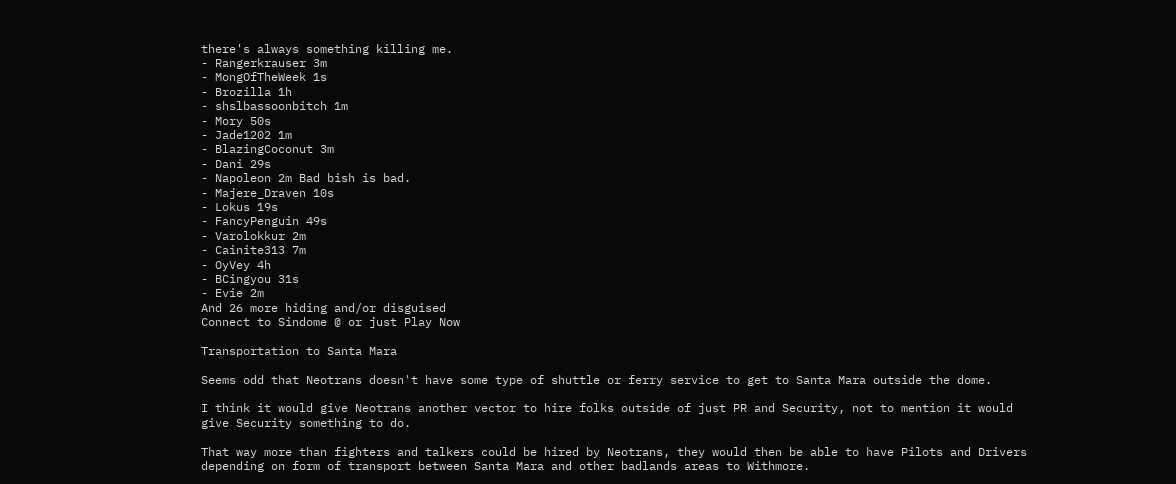there's always something killing me.
- Rangerkrauser 3m
- MongOfTheWeek 1s
- Brozilla 1h
- shslbassoonbitch 1m
- Mory 50s
- Jade1202 1m
- BlazingCoconut 3m
- Dani 29s
- Napoleon 2m Bad bish is bad.
- Majere_Draven 10s
- Lokus 19s
- FancyPenguin 49s
- Varolokkur 2m
- Cainite313 7m
- OyVey 4h
- BCingyou 31s
- Evie 2m
And 26 more hiding and/or disguised
Connect to Sindome @ or just Play Now

Transportation to Santa Mara

Seems odd that Neotrans doesn't have some type of shuttle or ferry service to get to Santa Mara outside the dome.

I think it would give Neotrans another vector to hire folks outside of just PR and Security, not to mention it would give Security something to do.

That way more than fighters and talkers could be hired by Neotrans, they would then be able to have Pilots and Drivers depending on form of transport between Santa Mara and other badlands areas to Withmore.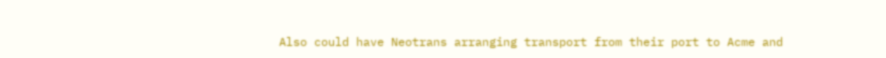Also could have Neotrans arranging transport from their port to Acme and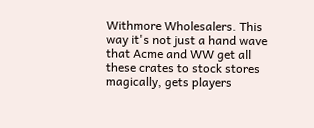Withmore Wholesalers. This way it's not just a hand wave that Acme and WW get all these crates to stock stores magically, gets players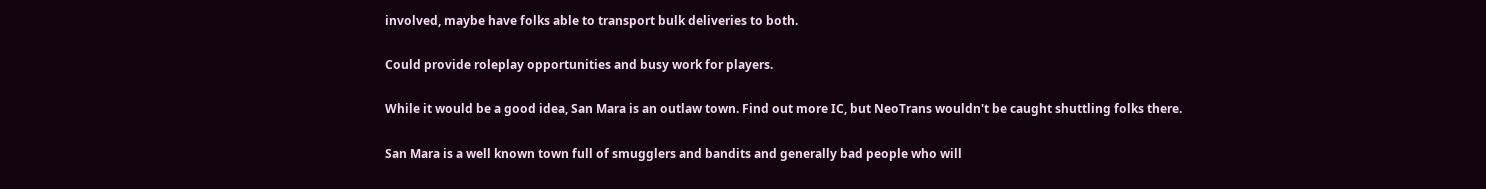involved, maybe have folks able to transport bulk deliveries to both.

Could provide roleplay opportunities and busy work for players.

While it would be a good idea, San Mara is an outlaw town. Find out more IC, but NeoTrans wouldn't be caught shuttling folks there.

San Mara is a well known town full of smugglers and bandits and generally bad people who will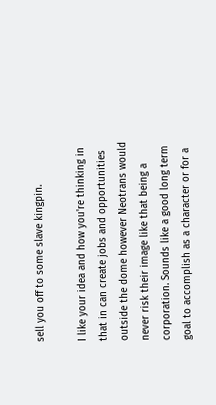sell you off to some slave kingpin.

I like your idea and how you're thinking in that in can create jobs and opportunities outside the dome however Neotrans would never risk their image like that being a corporation. Sounds like a good long term goal to accomplish as a character or for a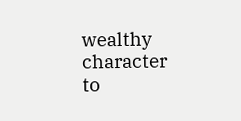wealthy character to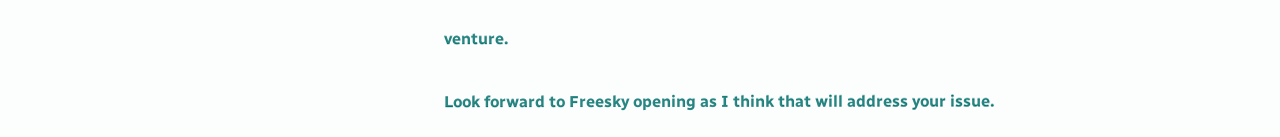venture.

Look forward to Freesky opening as I think that will address your issue.